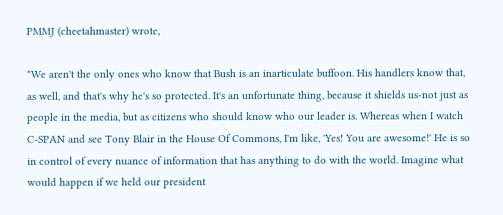PMMJ (cheetahmaster) wrote,

"We aren't the only ones who know that Bush is an inarticulate buffoon. His handlers know that, as well, and that's why he's so protected. It's an unfortunate thing, because it shields us-not just as people in the media, but as citizens who should know who our leader is. Whereas when I watch C-SPAN and see Tony Blair in the House Of Commons, I'm like, 'Yes! You are awesome!' He is so in control of every nuance of information that has anything to do with the world. Imagine what would happen if we held our president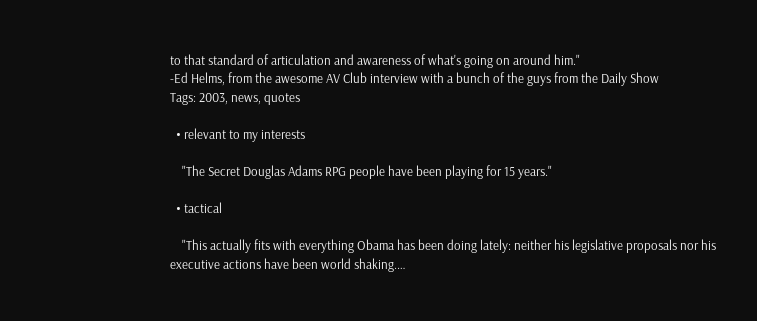to that standard of articulation and awareness of what's going on around him."
-Ed Helms, from the awesome AV Club interview with a bunch of the guys from the Daily Show
Tags: 2003, news, quotes

  • relevant to my interests

    "The Secret Douglas Adams RPG people have been playing for 15 years."

  • tactical

    "This actually fits with everything Obama has been doing lately: neither his legislative proposals nor his executive actions have been world shaking.…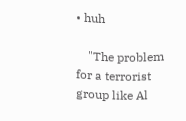• huh

    "The problem for a terrorist group like Al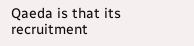Qaeda is that its recruitment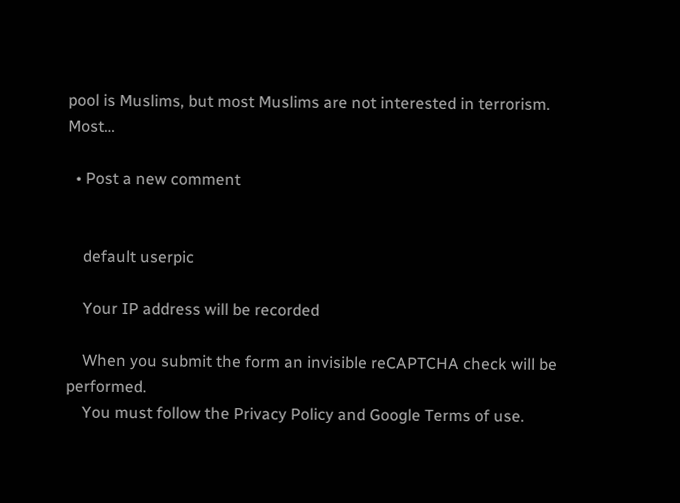pool is Muslims, but most Muslims are not interested in terrorism. Most…

  • Post a new comment


    default userpic

    Your IP address will be recorded

    When you submit the form an invisible reCAPTCHA check will be performed.
    You must follow the Privacy Policy and Google Terms of use.